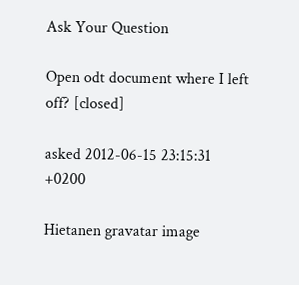Ask Your Question

Open odt document where I left off? [closed]

asked 2012-06-15 23:15:31 +0200

Hietanen gravatar image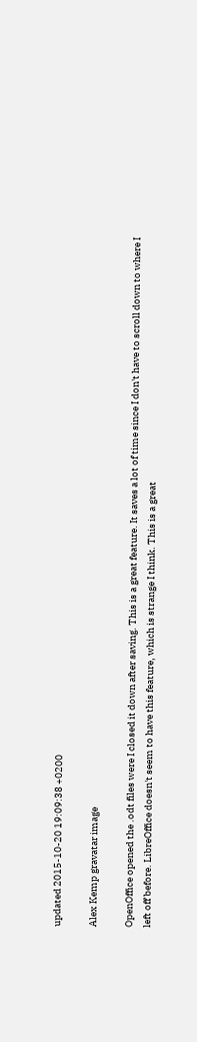updated 2015-10-20 19:09:38 +0200

Alex Kemp gravatar image

OpenOffice opened the .odt files were I closed it down after saving. This is a great feature. It saves a lot of time since I don't have to scroll down to where I left off before. LibreOffice doesn't seem to have this feature, which is strange I think. This is a great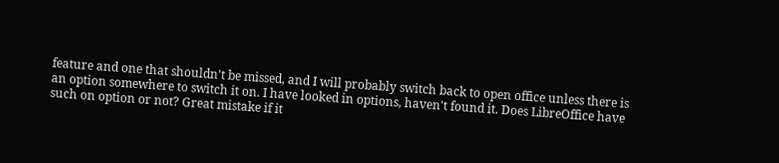feature and one that shouldn't be missed, and I will probably switch back to open office unless there is an option somewhere to switch it on. I have looked in options, haven't found it. Does LibreOffice have such on option or not? Great mistake if it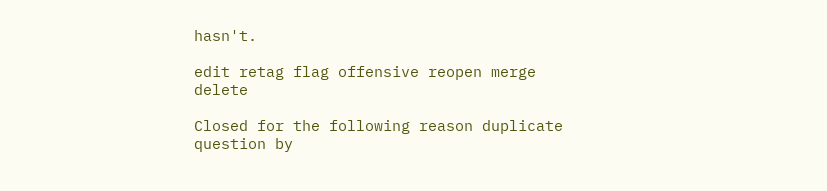hasn't.

edit retag flag offensive reopen merge delete

Closed for the following reason duplicate question by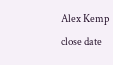Alex Kemp
close date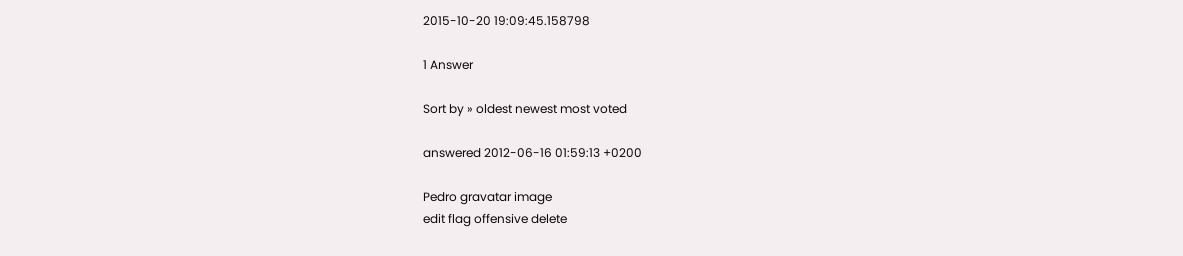2015-10-20 19:09:45.158798

1 Answer

Sort by » oldest newest most voted

answered 2012-06-16 01:59:13 +0200

Pedro gravatar image
edit flag offensive delete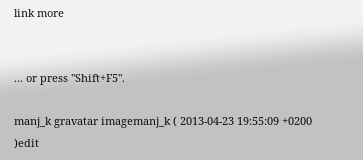link more


... or press "Shift+F5".

manj_k gravatar imagemanj_k ( 2013-04-23 19:55:09 +0200 )edit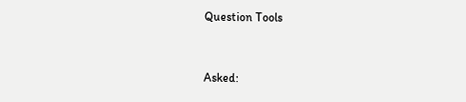Question Tools


Asked: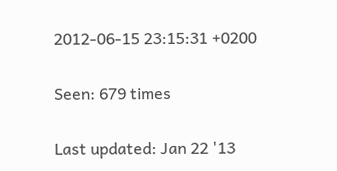2012-06-15 23:15:31 +0200

Seen: 679 times

Last updated: Jan 22 '13